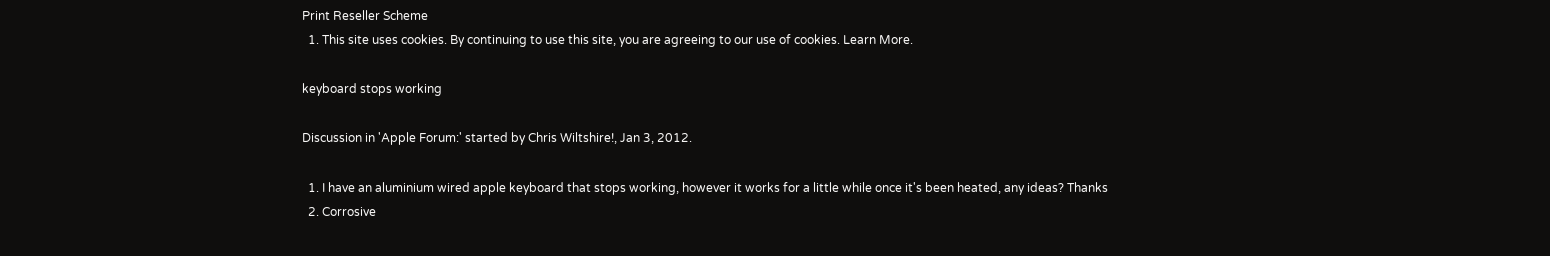Print Reseller Scheme
  1. This site uses cookies. By continuing to use this site, you are agreeing to our use of cookies. Learn More.

keyboard stops working

Discussion in 'Apple Forum:' started by Chris Wiltshire!, Jan 3, 2012.

  1. I have an aluminium wired apple keyboard that stops working, however it works for a little while once it's been heated, any ideas? Thanks
  2. Corrosive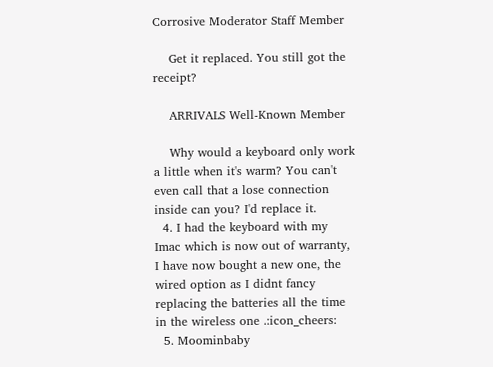Corrosive Moderator Staff Member

    Get it replaced. You still got the receipt?

    ARRIVALS Well-Known Member

    Why would a keyboard only work a little when it's warm? You can't even call that a lose connection inside can you? I'd replace it.
  4. I had the keyboard with my Imac which is now out of warranty, I have now bought a new one, the wired option as I didnt fancy replacing the batteries all the time in the wireless one .:icon_cheers:
  5. Moominbaby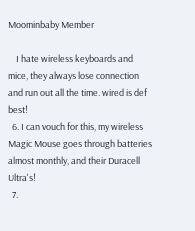Moominbaby Member

    I hate wireless keyboards and mice, they always lose connection and run out all the time. wired is def best!
  6. I can vouch for this, my wireless Magic Mouse goes through batteries almost monthly, and their Duracell Ultra's!
  7.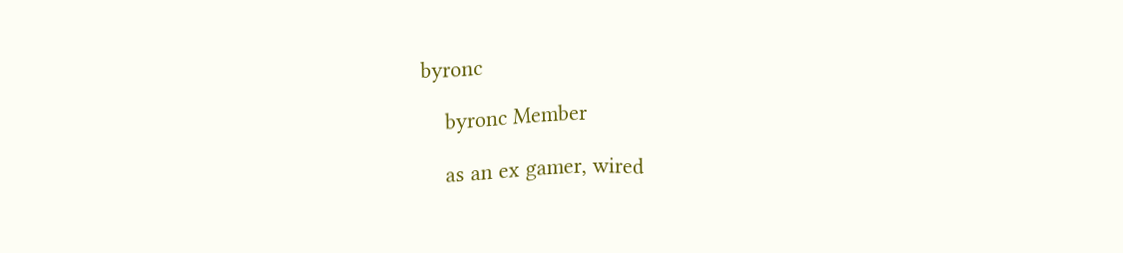byronc

    byronc Member

    as an ex gamer, wired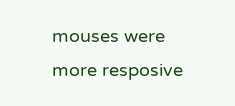mouses were more resposive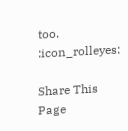too. :icon_rolleyes:

Share This Page